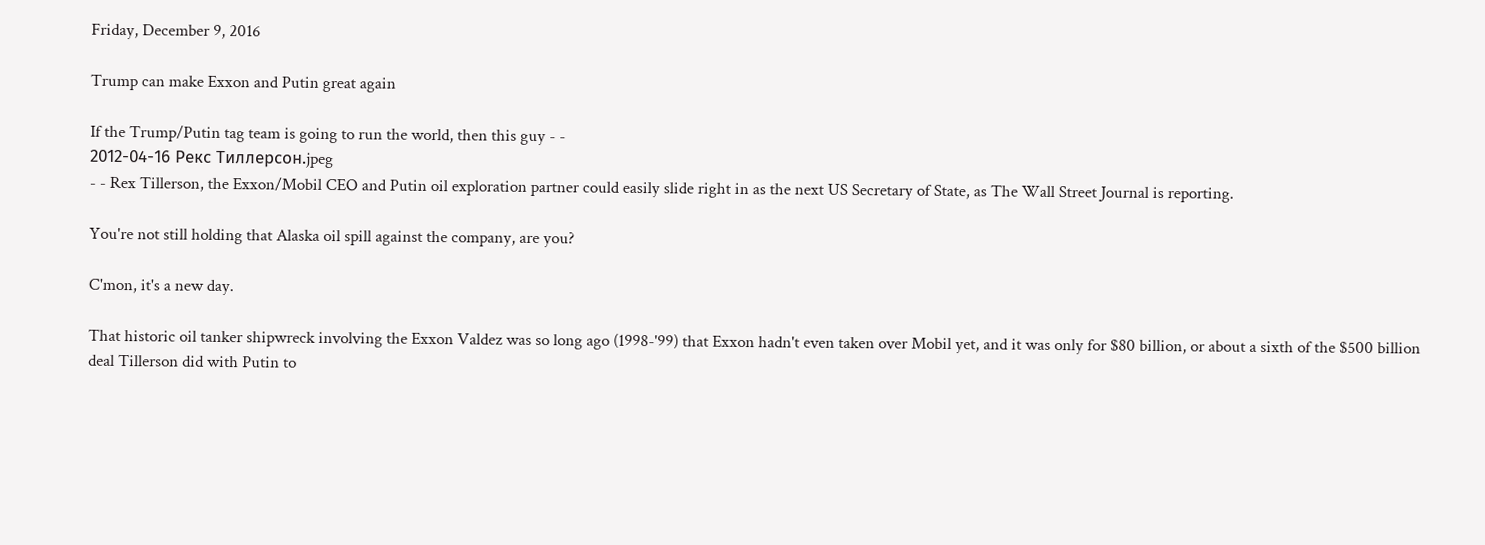Friday, December 9, 2016

Trump can make Exxon and Putin great again

If the Trump/Putin tag team is going to run the world, then this guy - -
2012-04-16 Рекс Тиллерсон.jpeg
- - Rex Tillerson, the Exxon/Mobil CEO and Putin oil exploration partner could easily slide right in as the next US Secretary of State, as The Wall Street Journal is reporting.

You're not still holding that Alaska oil spill against the company, are you?

C'mon, it's a new day.

That historic oil tanker shipwreck involving the Exxon Valdez was so long ago (1998-'99) that Exxon hadn't even taken over Mobil yet, and it was only for $80 billion, or about a sixth of the $500 billion deal Tillerson did with Putin to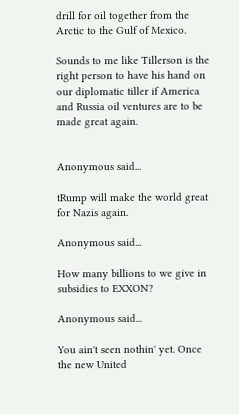drill for oil together from the Arctic to the Gulf of Mexico.

Sounds to me like Tillerson is the right person to have his hand on our diplomatic tiller if America and Russia oil ventures are to be made great again.


Anonymous said...

tRump will make the world great for Nazis again.

Anonymous said...

How many billions to we give in subsidies to EXXON?

Anonymous said...

You ain't seen nothin' yet. Once the new United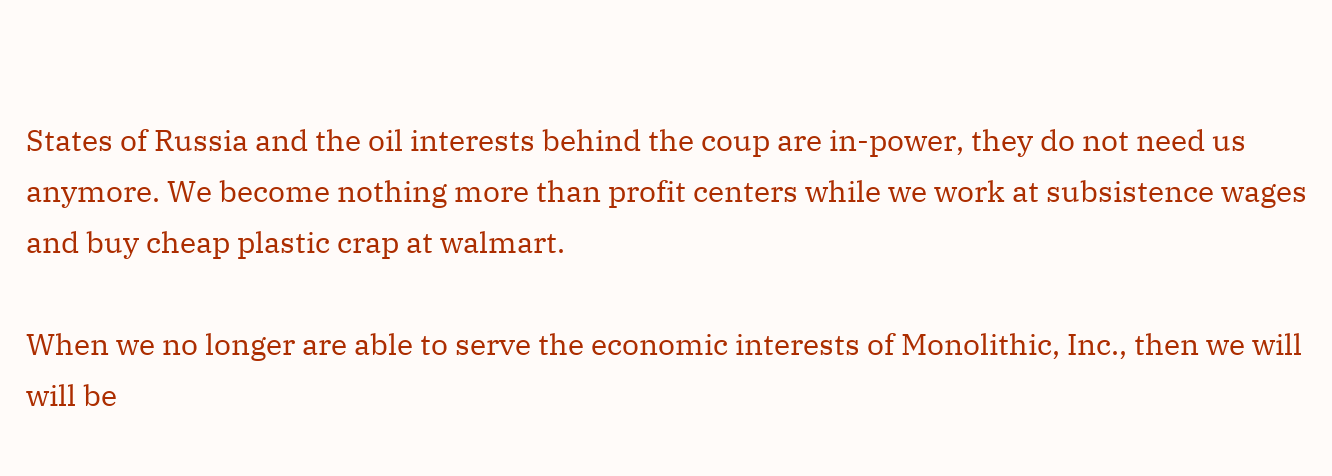States of Russia and the oil interests behind the coup are in-power, they do not need us anymore. We become nothing more than profit centers while we work at subsistence wages and buy cheap plastic crap at walmart.

When we no longer are able to serve the economic interests of Monolithic, Inc., then we will will be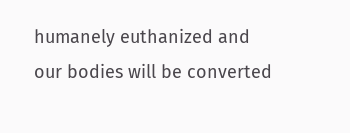humanely euthanized and our bodies will be converted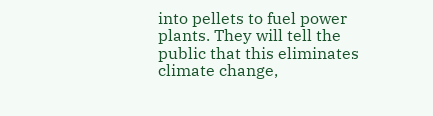into pellets to fuel power plants. They will tell the public that this eliminates climate change,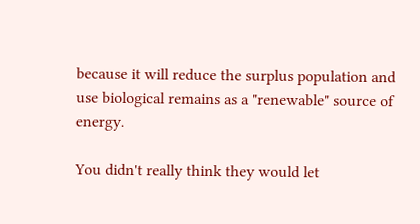because it will reduce the surplus population and use biological remains as a "renewable" source of energy.

You didn't really think they would let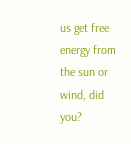us get free energy from the sun or wind, did you?